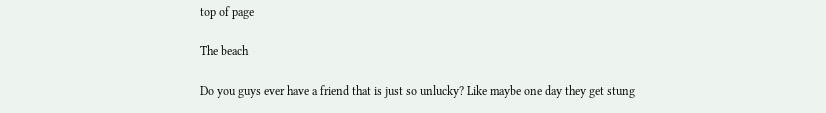top of page

The beach

Do you guys ever have a friend that is just so unlucky? Like maybe one day they get stung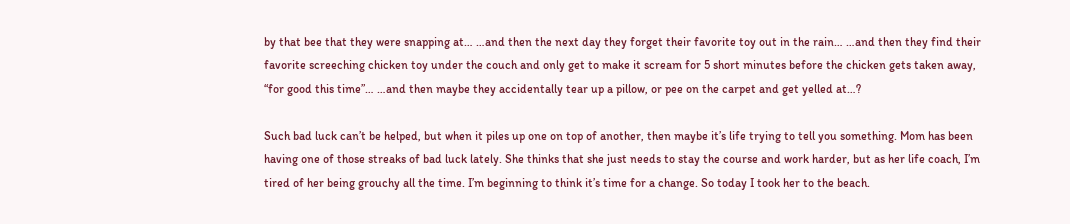by that bee that they were snapping at… …and then the next day they forget their favorite toy out in the rain… …and then they find their favorite screeching chicken toy under the couch and only get to make it scream for 5 short minutes before the chicken gets taken away, “for good this time”… …and then maybe they accidentally tear up a pillow, or pee on the carpet and get yelled at…?

Such bad luck can’t be helped, but when it piles up one on top of another, then maybe it’s life trying to tell you something. Mom has been having one of those streaks of bad luck lately. She thinks that she just needs to stay the course and work harder, but as her life coach, I’m tired of her being grouchy all the time. I’m beginning to think it’s time for a change. So today I took her to the beach.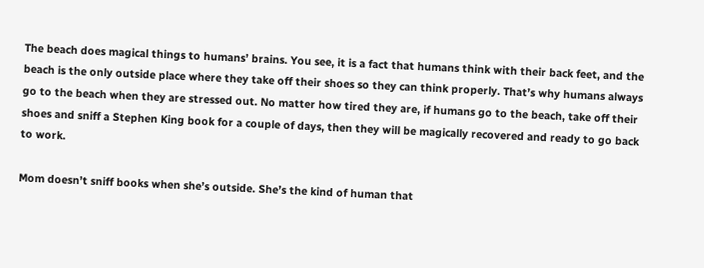The beach does magical things to humans’ brains. You see, it is a fact that humans think with their back feet, and the beach is the only outside place where they take off their shoes so they can think properly. That’s why humans always go to the beach when they are stressed out. No matter how tired they are, if humans go to the beach, take off their shoes and sniff a Stephen King book for a couple of days, then they will be magically recovered and ready to go back to work.

Mom doesn’t sniff books when she’s outside. She’s the kind of human that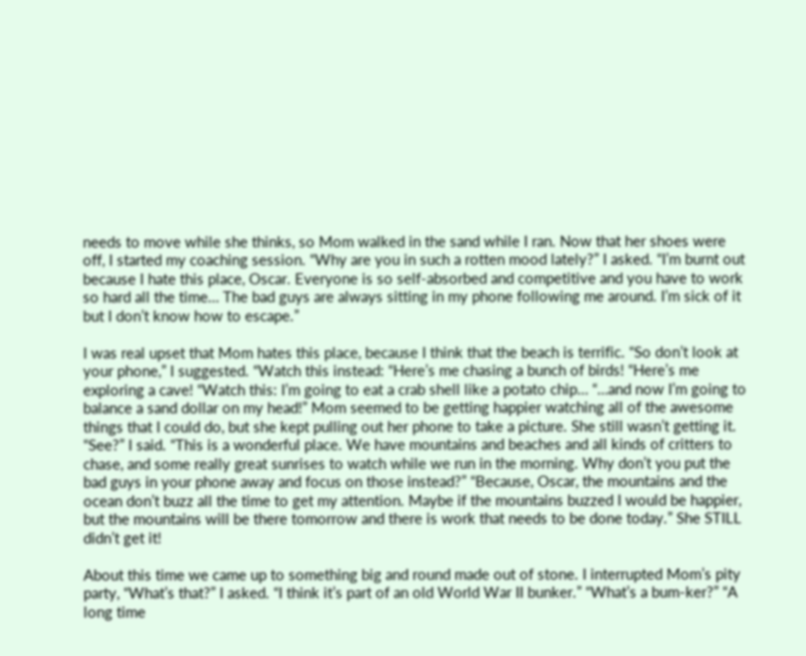needs to move while she thinks, so Mom walked in the sand while I ran. Now that her shoes were off, I started my coaching session. “Why are you in such a rotten mood lately?” I asked. “I’m burnt out because I hate this place, Oscar. Everyone is so self-absorbed and competitive and you have to work so hard all the time… The bad guys are always sitting in my phone following me around. I’m sick of it but I don’t know how to escape.”

I was real upset that Mom hates this place, because I think that the beach is terrific. “So don’t look at your phone,” I suggested. “Watch this instead: “Here’s me chasing a bunch of birds! “Here’s me exploring a cave! “Watch this: I’m going to eat a crab shell like a potato chip… “…and now I’m going to balance a sand dollar on my head!” Mom seemed to be getting happier watching all of the awesome things that I could do, but she kept pulling out her phone to take a picture. She still wasn’t getting it. “See?” I said. “This is a wonderful place. We have mountains and beaches and all kinds of critters to chase, and some really great sunrises to watch while we run in the morning. Why don’t you put the bad guys in your phone away and focus on those instead?” “Because, Oscar, the mountains and the ocean don’t buzz all the time to get my attention. Maybe if the mountains buzzed I would be happier, but the mountains will be there tomorrow and there is work that needs to be done today.” She STILL didn’t get it!

About this time we came up to something big and round made out of stone. I interrupted Mom’s pity party, “What’s that?” I asked. “I think it’s part of an old World War II bunker.” “What’s a bum-ker?” “A long time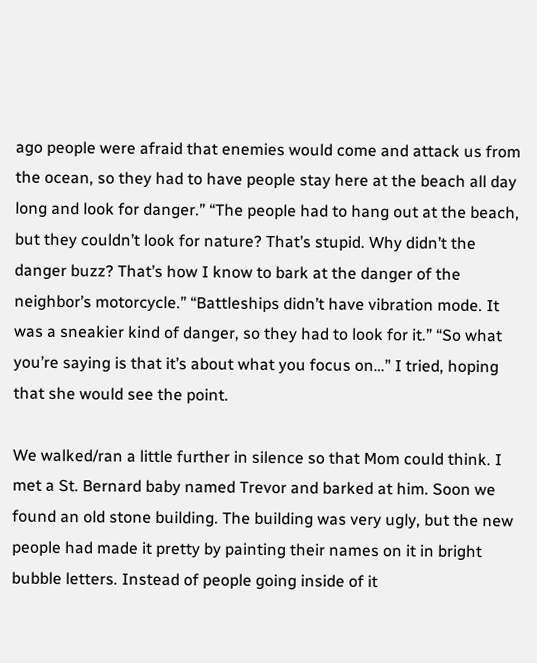ago people were afraid that enemies would come and attack us from the ocean, so they had to have people stay here at the beach all day long and look for danger.” “The people had to hang out at the beach, but they couldn’t look for nature? That’s stupid. Why didn’t the danger buzz? That’s how I know to bark at the danger of the neighbor’s motorcycle.” “Battleships didn’t have vibration mode. It was a sneakier kind of danger, so they had to look for it.” “So what you’re saying is that it’s about what you focus on…” I tried, hoping that she would see the point.

We walked/ran a little further in silence so that Mom could think. I met a St. Bernard baby named Trevor and barked at him. Soon we found an old stone building. The building was very ugly, but the new people had made it pretty by painting their names on it in bright bubble letters. Instead of people going inside of it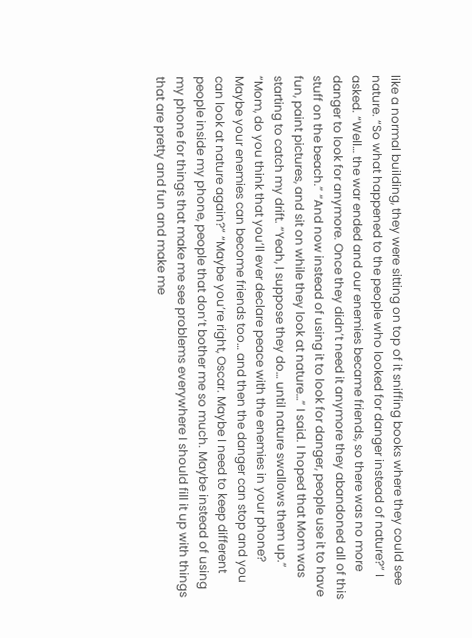like a normal building, they were sitting on top of it sniffing books where they could see nature. “So what happened to the people who looked for danger instead of nature?” I asked. “Well… the war ended and our enemies became friends, so there was no more danger to look for anymore. Once they didn’t need it anymore they abandoned all of this stuff on the beach.” “And now instead of using it to look for danger, people use it to have fun, paint pictures, and sit on while they look at nature…” I said. I hoped that Mom was starting to catch my drift. “Yeah, I suppose they do… until nature swallows them up.” “Mom, do you think that you’ll ever declare peace with the enemies in your phone? Maybe your enemies can become friends too… and then the danger can stop and you can look at nature again?” “Maybe you’re right, Oscar. Maybe I need to keep different people inside my phone, people that don’t bother me so much. Maybe instead of using my phone for things that make me see problems everywhere I should fill it up with things that are pretty and fun and make me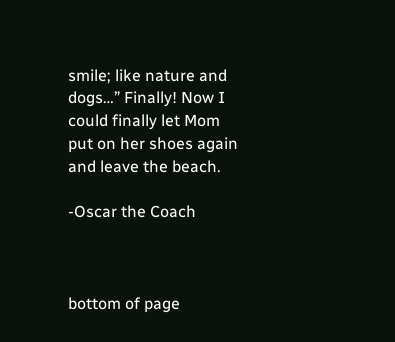smile; like nature and dogs…” Finally! Now I could finally let Mom put on her shoes again and leave the beach.

-Oscar the Coach



bottom of page